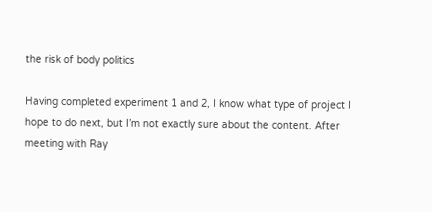the risk of body politics

Having completed experiment 1 and 2, I know what type of project I hope to do next, but I’m not exactly sure about the content. After meeting with Ray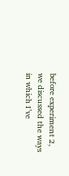before experiment 2, we discussed the ways in which I’ve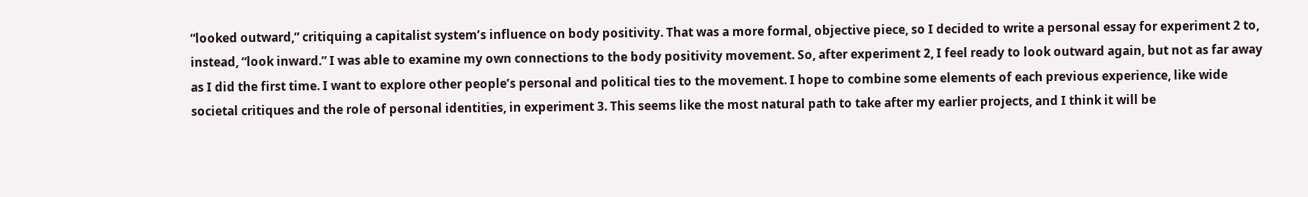“looked outward,” critiquing a capitalist system’s influence on body positivity. That was a more formal, objective piece, so I decided to write a personal essay for experiment 2 to, instead, “look inward.” I was able to examine my own connections to the body positivity movement. So, after experiment 2, I feel ready to look outward again, but not as far away as I did the first time. I want to explore other people’s personal and political ties to the movement. I hope to combine some elements of each previous experience, like wide societal critiques and the role of personal identities, in experiment 3. This seems like the most natural path to take after my earlier projects, and I think it will be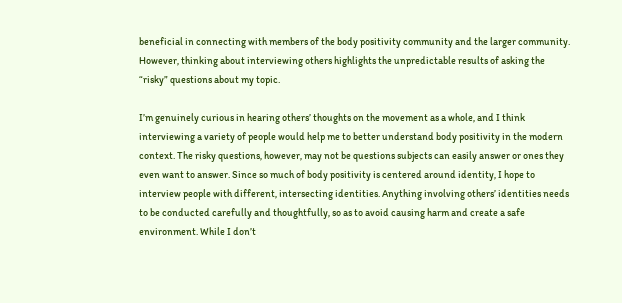beneficial in connecting with members of the body positivity community and the larger community. However, thinking about interviewing others highlights the unpredictable results of asking the “risky” questions about my topic.

I’m genuinely curious in hearing others’ thoughts on the movement as a whole, and I think interviewing a variety of people would help me to better understand body positivity in the modern context. The risky questions, however, may not be questions subjects can easily answer or ones they even want to answer. Since so much of body positivity is centered around identity, I hope to interview people with different, intersecting identities. Anything involving others’ identities needs to be conducted carefully and thoughtfully, so as to avoid causing harm and create a safe environment. While I don’t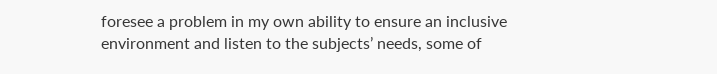foresee a problem in my own ability to ensure an inclusive environment and listen to the subjects’ needs, some of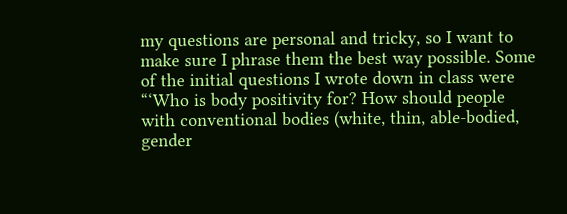my questions are personal and tricky, so I want to make sure I phrase them the best way possible. Some of the initial questions I wrote down in class were “‘Who is body positivity for? How should people with conventional bodies (white, thin, able-bodied, gender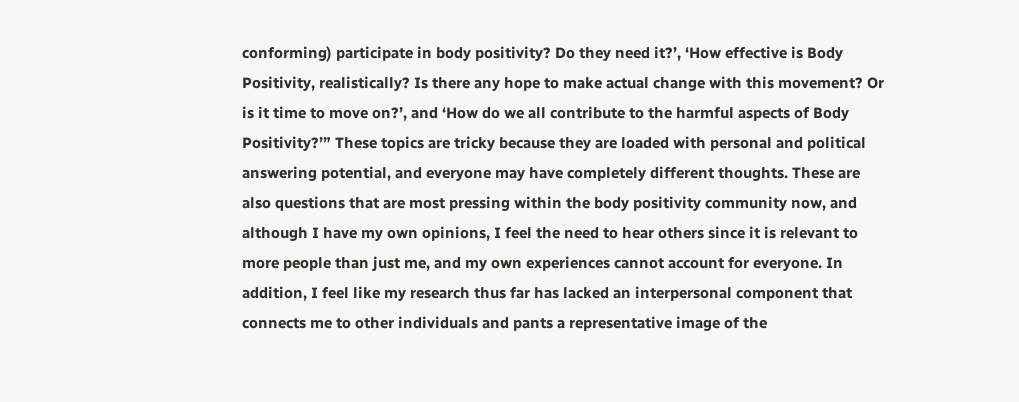conforming) participate in body positivity? Do they need it?’, ‘How effective is Body Positivity, realistically? Is there any hope to make actual change with this movement? Or is it time to move on?’, and ‘How do we all contribute to the harmful aspects of Body Positivity?’” These topics are tricky because they are loaded with personal and political answering potential, and everyone may have completely different thoughts. These are also questions that are most pressing within the body positivity community now, and although I have my own opinions, I feel the need to hear others since it is relevant to more people than just me, and my own experiences cannot account for everyone. In addition, I feel like my research thus far has lacked an interpersonal component that connects me to other individuals and pants a representative image of the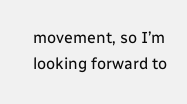movement, so I’m looking forward to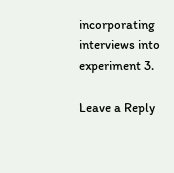incorporating interviews into experiment 3.

Leave a Reply